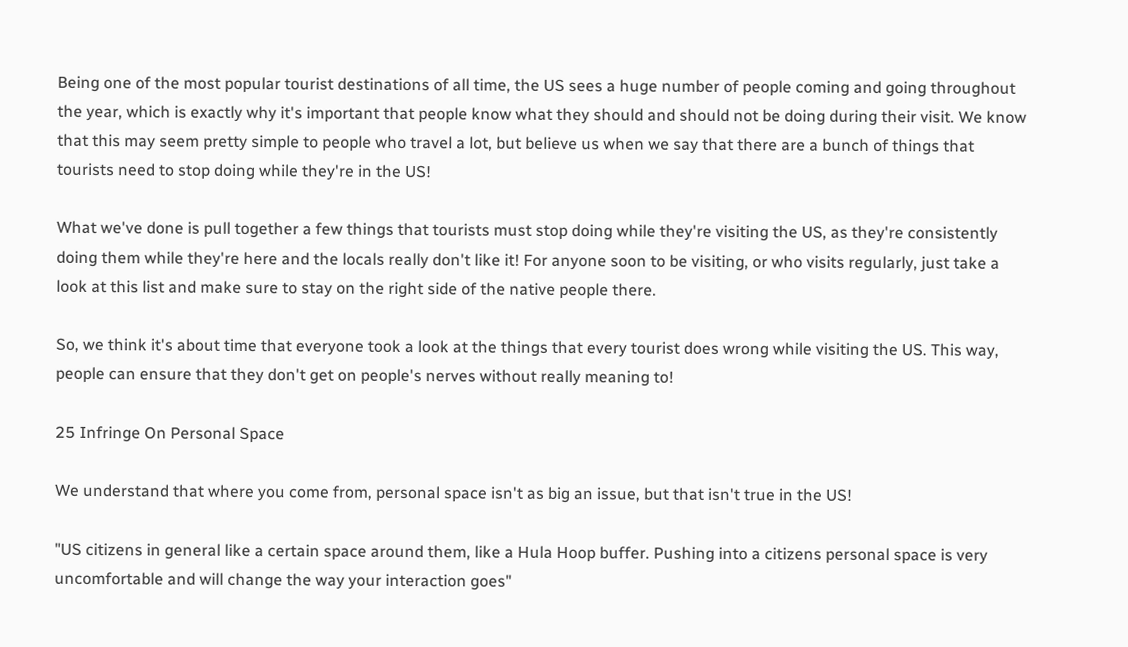Being one of the most popular tourist destinations of all time, the US sees a huge number of people coming and going throughout the year, which is exactly why it's important that people know what they should and should not be doing during their visit. We know that this may seem pretty simple to people who travel a lot, but believe us when we say that there are a bunch of things that tourists need to stop doing while they're in the US!

What we've done is pull together a few things that tourists must stop doing while they're visiting the US, as they're consistently doing them while they're here and the locals really don't like it! For anyone soon to be visiting, or who visits regularly, just take a look at this list and make sure to stay on the right side of the native people there.

So, we think it's about time that everyone took a look at the things that every tourist does wrong while visiting the US. This way, people can ensure that they don't get on people's nerves without really meaning to!

25 Infringe On Personal Space

We understand that where you come from, personal space isn't as big an issue, but that isn't true in the US!

"US citizens in general like a certain space around them, like a Hula Hoop buffer. Pushing into a citizens personal space is very uncomfortable and will change the way your interaction goes"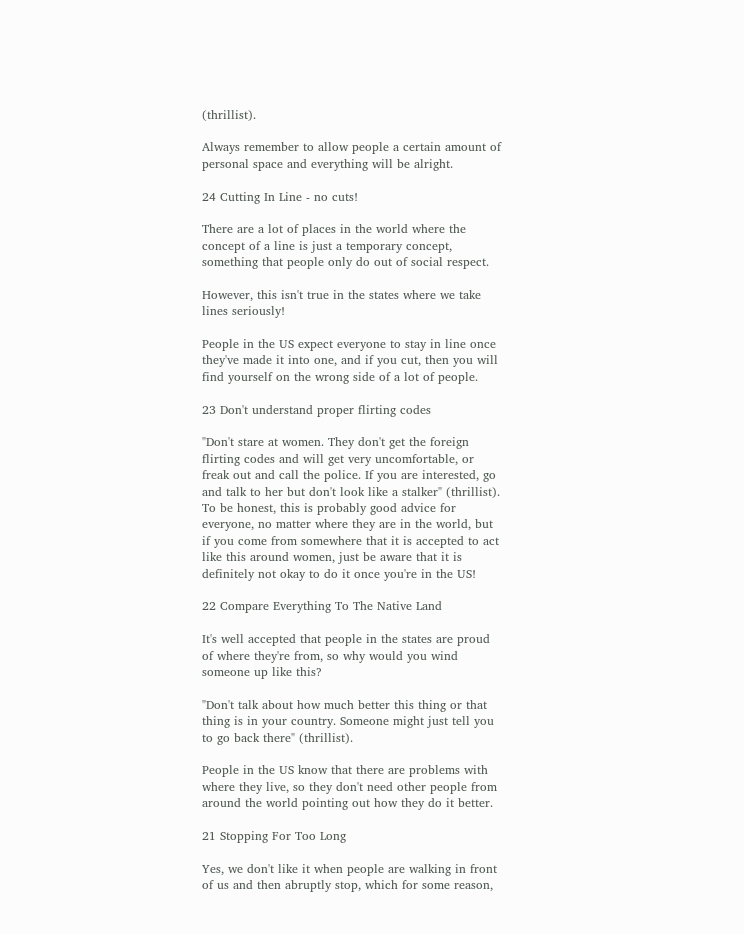(thrillist).

Always remember to allow people a certain amount of personal space and everything will be alright.

24 Cutting In Line - no cuts!

There are a lot of places in the world where the concept of a line is just a temporary concept, something that people only do out of social respect.

However, this isn't true in the states where we take lines seriously!

People in the US expect everyone to stay in line once they've made it into one, and if you cut, then you will find yourself on the wrong side of a lot of people.

23 Don't understand proper flirting codes

"Don't stare at women. They don't get the foreign flirting codes and will get very uncomfortable, or freak out and call the police. If you are interested, go and talk to her but don't look like a stalker" (thrillist). To be honest, this is probably good advice for everyone, no matter where they are in the world, but if you come from somewhere that it is accepted to act like this around women, just be aware that it is definitely not okay to do it once you're in the US!

22 Compare Everything To The Native Land

It's well accepted that people in the states are proud of where they're from, so why would you wind someone up like this?

"Don't talk about how much better this thing or that thing is in your country. Someone might just tell you to go back there" (thrillist).

People in the US know that there are problems with where they live, so they don't need other people from around the world pointing out how they do it better.

21 Stopping For Too Long

Yes, we don't like it when people are walking in front of us and then abruptly stop, which for some reason,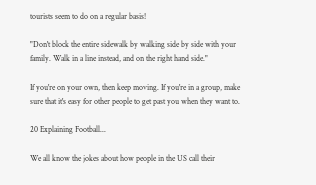tourists seem to do on a regular basis!

"Don't block the entire sidewalk by walking side by side with your family. Walk in a line instead, and on the right hand side."

If you're on your own, then keep moving. If you're in a group, make sure that it's easy for other people to get past you when they want to.

20 Explaining Football...

We all know the jokes about how people in the US call their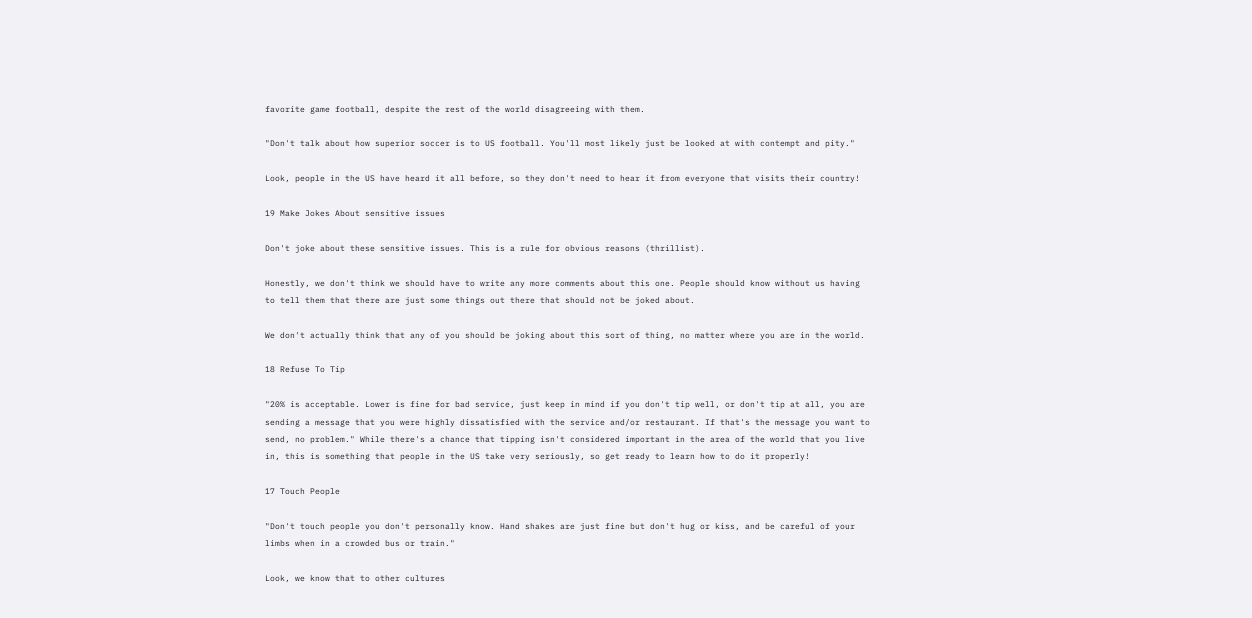favorite game football, despite the rest of the world disagreeing with them.

"Don't talk about how superior soccer is to US football. You'll most likely just be looked at with contempt and pity."

Look, people in the US have heard it all before, so they don't need to hear it from everyone that visits their country!

19 Make Jokes About sensitive issues

Don't joke about these sensitive issues. This is a rule for obvious reasons (thrillist).

Honestly, we don't think we should have to write any more comments about this one. People should know without us having to tell them that there are just some things out there that should not be joked about.

We don't actually think that any of you should be joking about this sort of thing, no matter where you are in the world.

18 Refuse To Tip

"20% is acceptable. Lower is fine for bad service, just keep in mind if you don't tip well, or don't tip at all, you are sending a message that you were highly dissatisfied with the service and/or restaurant. If that's the message you want to send, no problem." While there's a chance that tipping isn't considered important in the area of the world that you live in, this is something that people in the US take very seriously, so get ready to learn how to do it properly!

17 Touch People

"Don't touch people you don't personally know. Hand shakes are just fine but don't hug or kiss, and be careful of your limbs when in a crowded bus or train."

Look, we know that to other cultures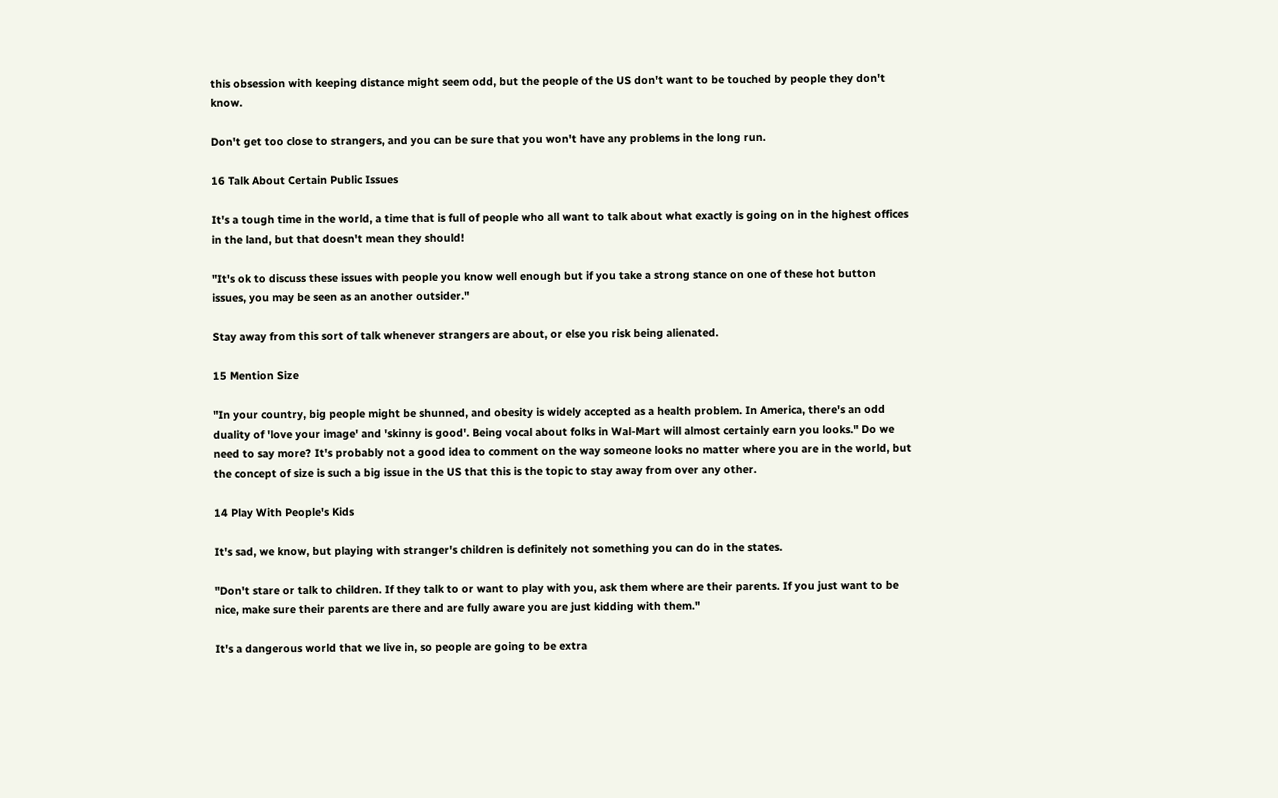this obsession with keeping distance might seem odd, but the people of the US don't want to be touched by people they don't know.

Don't get too close to strangers, and you can be sure that you won't have any problems in the long run.

16 Talk About Certain Public Issues

It's a tough time in the world, a time that is full of people who all want to talk about what exactly is going on in the highest offices in the land, but that doesn't mean they should!

"It's ok to discuss these issues with people you know well enough but if you take a strong stance on one of these hot button issues, you may be seen as an another outsider."

Stay away from this sort of talk whenever strangers are about, or else you risk being alienated.

15 Mention Size

"In your country, big people might be shunned, and obesity is widely accepted as a health problem. In America, there's an odd duality of 'love your image' and 'skinny is good'. Being vocal about folks in Wal-Mart will almost certainly earn you looks." Do we need to say more? It's probably not a good idea to comment on the way someone looks no matter where you are in the world, but the concept of size is such a big issue in the US that this is the topic to stay away from over any other.

14 Play With People's Kids

It's sad, we know, but playing with stranger's children is definitely not something you can do in the states.

"Don't stare or talk to children. If they talk to or want to play with you, ask them where are their parents. If you just want to be nice, make sure their parents are there and are fully aware you are just kidding with them."

It's a dangerous world that we live in, so people are going to be extra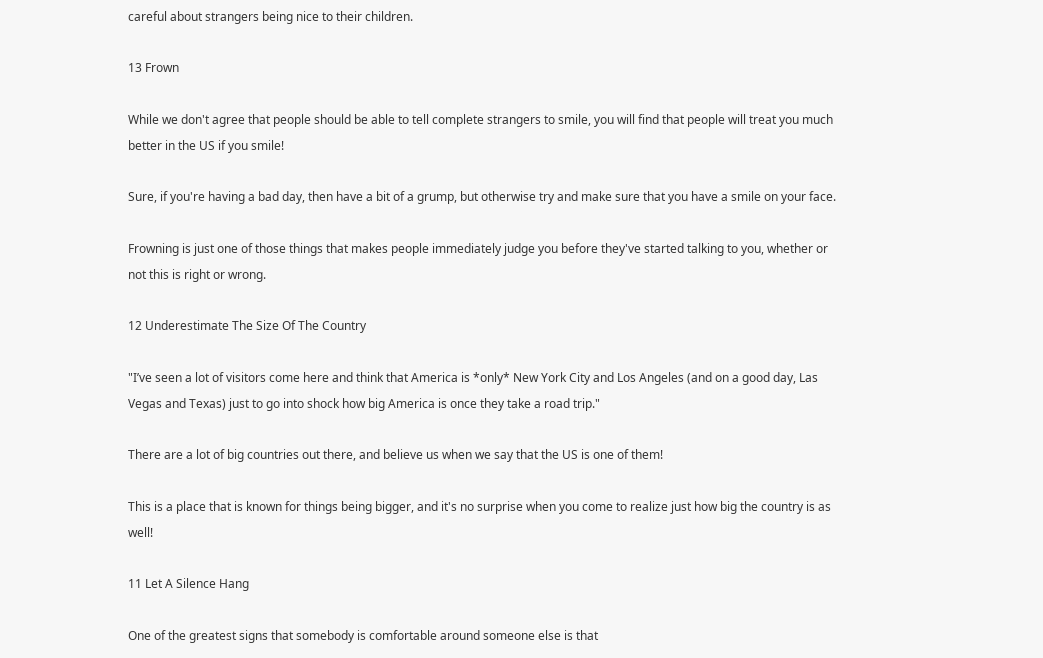careful about strangers being nice to their children.

13 Frown

While we don't agree that people should be able to tell complete strangers to smile, you will find that people will treat you much better in the US if you smile!

Sure, if you're having a bad day, then have a bit of a grump, but otherwise try and make sure that you have a smile on your face.

Frowning is just one of those things that makes people immediately judge you before they've started talking to you, whether or not this is right or wrong.

12 Underestimate The Size Of The Country

"I’ve seen a lot of visitors come here and think that America is *only* New York City and Los Angeles (and on a good day, Las Vegas and Texas) just to go into shock how big America is once they take a road trip."

There are a lot of big countries out there, and believe us when we say that the US is one of them!

This is a place that is known for things being bigger, and it's no surprise when you come to realize just how big the country is as well!

11 Let A Silence Hang

One of the greatest signs that somebody is comfortable around someone else is that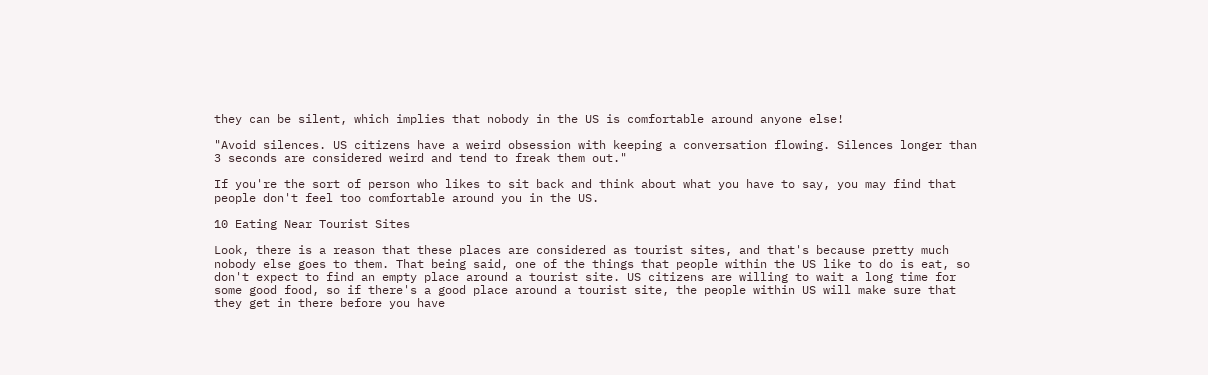they can be silent, which implies that nobody in the US is comfortable around anyone else!

"Avoid silences. US citizens have a weird obsession with keeping a conversation flowing. Silences longer than 3 seconds are considered weird and tend to freak them out."

If you're the sort of person who likes to sit back and think about what you have to say, you may find that people don't feel too comfortable around you in the US.

10 Eating Near Tourist Sites

Look, there is a reason that these places are considered as tourist sites, and that's because pretty much nobody else goes to them. That being said, one of the things that people within the US like to do is eat, so don't expect to find an empty place around a tourist site. US citizens are willing to wait a long time for some good food, so if there's a good place around a tourist site, the people within US will make sure that they get in there before you have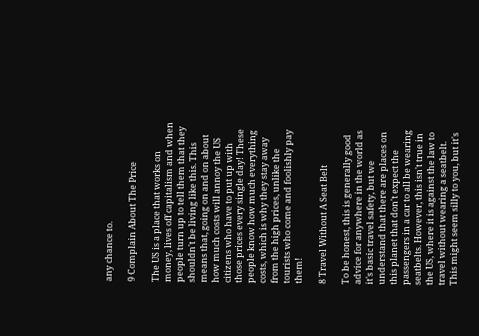any chance to.

9 Complain About The Price

The US is a place that works on money, lives off capitalism and when people turn up to tell them that they shouldn't be living like this. This means that, going on and on about how much costs will annoy the US citizens who have to put up with those prices every single day! These people know how much everything costs, which is why they stay away from the high prices, unlike the tourists who come and foolishly pay them!

8 Travel Without A Seat Belt

To be honest, this is generally good advice for anywhere in the world as it's basic travel safety, but we understand that there are places on this planet that don't expect the passengers in a car to all be wearing seatbelts. However, this isn't true in the US, where it is against the law to travel without wearing a seatbelt. This might seem silly to you, but it's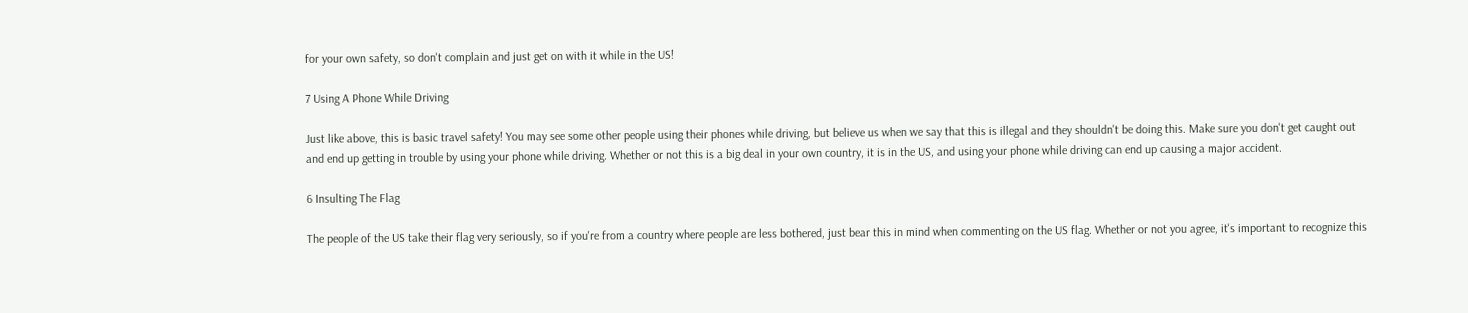for your own safety, so don't complain and just get on with it while in the US!

7 Using A Phone While Driving

Just like above, this is basic travel safety! You may see some other people using their phones while driving, but believe us when we say that this is illegal and they shouldn't be doing this. Make sure you don't get caught out and end up getting in trouble by using your phone while driving. Whether or not this is a big deal in your own country, it is in the US, and using your phone while driving can end up causing a major accident.

6 Insulting The Flag

The people of the US take their flag very seriously, so if you're from a country where people are less bothered, just bear this in mind when commenting on the US flag. Whether or not you agree, it's important to recognize this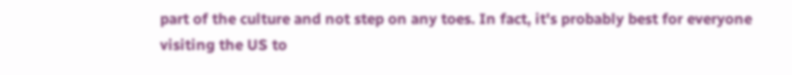part of the culture and not step on any toes. In fact, it's probably best for everyone visiting the US to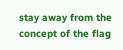stay away from the concept of the flag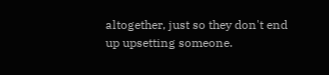altogether, just so they don't end up upsetting someone.